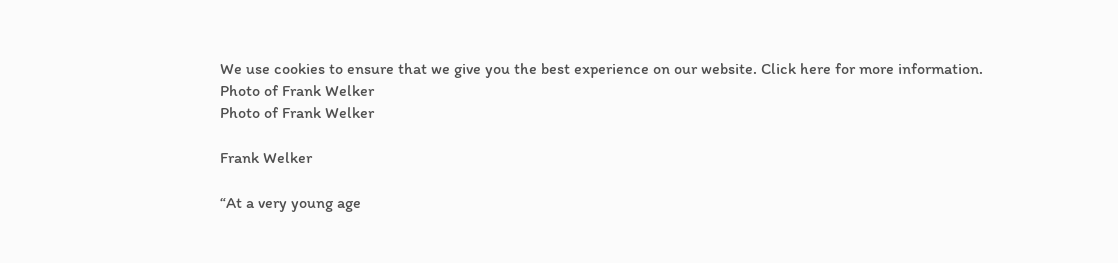We use cookies to ensure that we give you the best experience on our website. Click here for more information.
Photo of Frank Welker
Photo of Frank Welker

Frank Welker

“At a very young age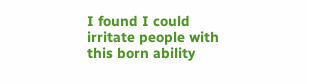I found I could irritate people with this born ability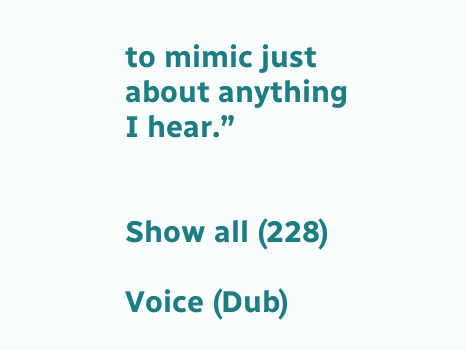to mimic just about anything I hear.”


Show all (228)

Voice (Dub)